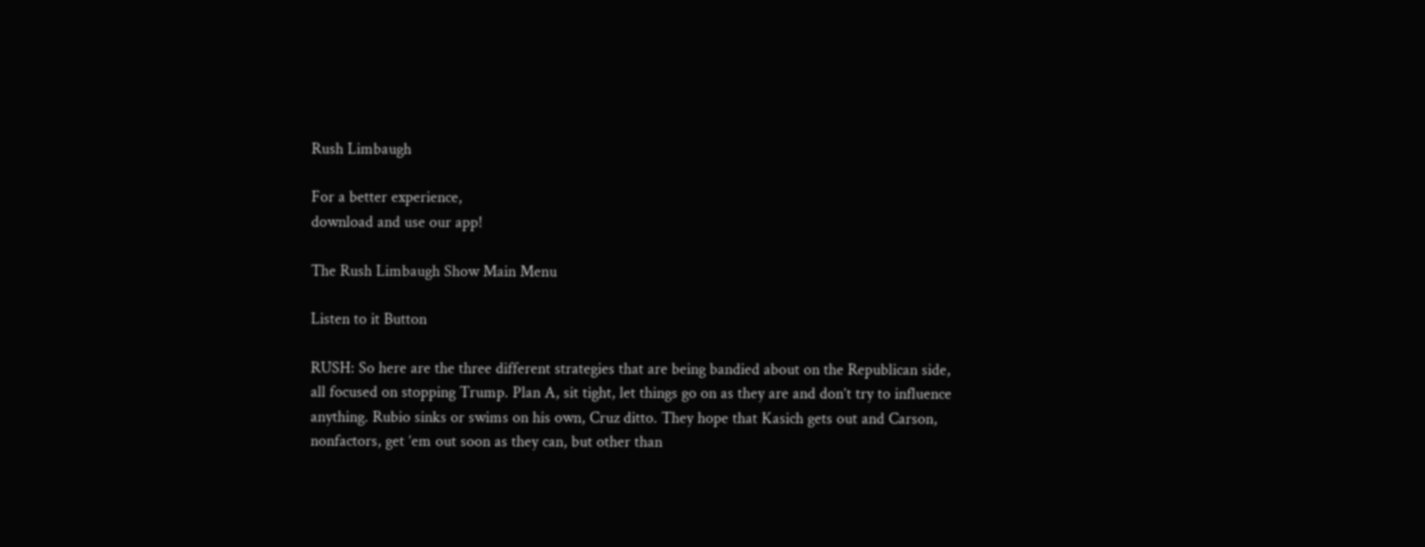Rush Limbaugh

For a better experience,
download and use our app!

The Rush Limbaugh Show Main Menu

Listen to it Button

RUSH: So here are the three different strategies that are being bandied about on the Republican side, all focused on stopping Trump. Plan A, sit tight, let things go on as they are and don’t try to influence anything. Rubio sinks or swims on his own, Cruz ditto. They hope that Kasich gets out and Carson, nonfactors, get ’em out soon as they can, but other than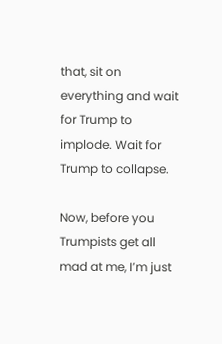that, sit on everything and wait for Trump to implode. Wait for Trump to collapse.

Now, before you Trumpists get all mad at me, I’m just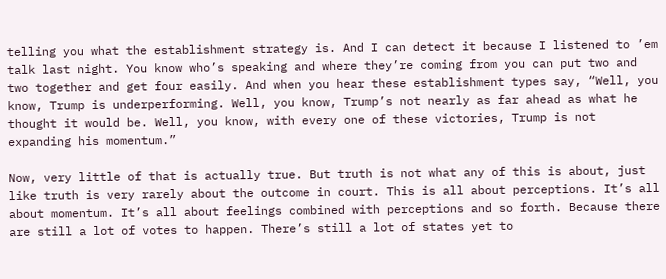telling you what the establishment strategy is. And I can detect it because I listened to ’em talk last night. You know who’s speaking and where they’re coming from you can put two and two together and get four easily. And when you hear these establishment types say, “Well, you know, Trump is underperforming. Well, you know, Trump’s not nearly as far ahead as what he thought it would be. Well, you know, with every one of these victories, Trump is not expanding his momentum.”

Now, very little of that is actually true. But truth is not what any of this is about, just like truth is very rarely about the outcome in court. This is all about perceptions. It’s all about momentum. It’s all about feelings combined with perceptions and so forth. Because there are still a lot of votes to happen. There’s still a lot of states yet to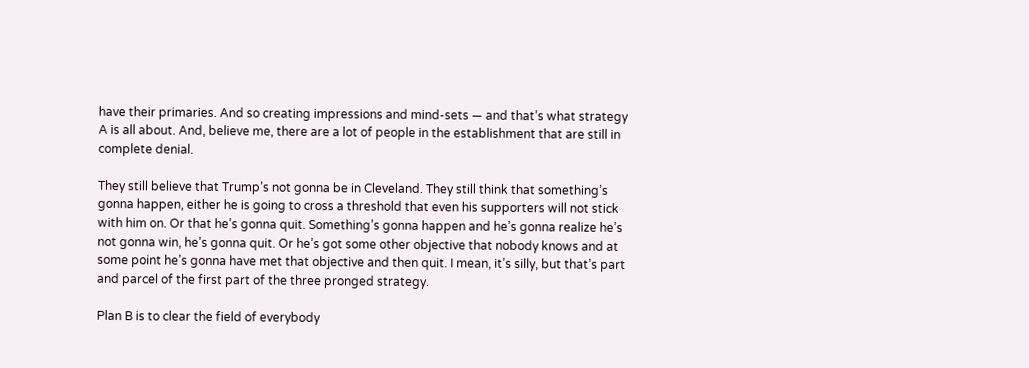have their primaries. And so creating impressions and mind-sets — and that’s what strategy A is all about. And, believe me, there are a lot of people in the establishment that are still in complete denial.

They still believe that Trump’s not gonna be in Cleveland. They still think that something’s gonna happen, either he is going to cross a threshold that even his supporters will not stick with him on. Or that he’s gonna quit. Something’s gonna happen and he’s gonna realize he’s not gonna win, he’s gonna quit. Or he’s got some other objective that nobody knows and at some point he’s gonna have met that objective and then quit. I mean, it’s silly, but that’s part and parcel of the first part of the three pronged strategy.

Plan B is to clear the field of everybody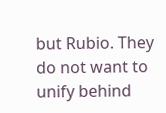but Rubio. They do not want to unify behind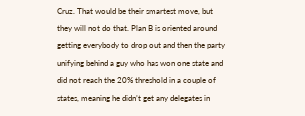Cruz. That would be their smartest move, but they will not do that. Plan B is oriented around getting everybody to drop out and then the party unifying behind a guy who has won one state and did not reach the 20% threshold in a couple of states, meaning he didn’t get any delegates in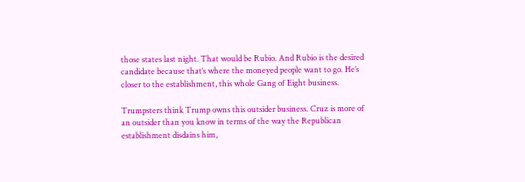those states last night. That would be Rubio. And Rubio is the desired candidate because that’s where the moneyed people want to go. He’s closer to the establishment, this whole Gang of Eight business.

Trumpsters think Trump owns this outsider business. Cruz is more of an outsider than you know in terms of the way the Republican establishment disdains him,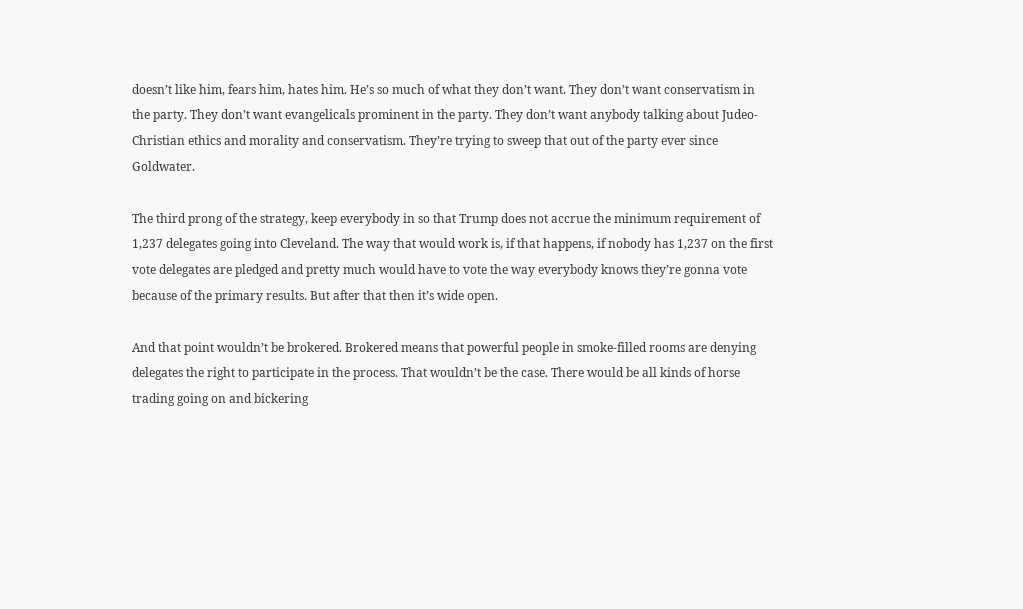doesn’t like him, fears him, hates him. He’s so much of what they don’t want. They don’t want conservatism in the party. They don’t want evangelicals prominent in the party. They don’t want anybody talking about Judeo-Christian ethics and morality and conservatism. They’re trying to sweep that out of the party ever since Goldwater.

The third prong of the strategy, keep everybody in so that Trump does not accrue the minimum requirement of 1,237 delegates going into Cleveland. The way that would work is, if that happens, if nobody has 1,237 on the first vote delegates are pledged and pretty much would have to vote the way everybody knows they’re gonna vote because of the primary results. But after that then it’s wide open.

And that point wouldn’t be brokered. Brokered means that powerful people in smoke-filled rooms are denying delegates the right to participate in the process. That wouldn’t be the case. There would be all kinds of horse trading going on and bickering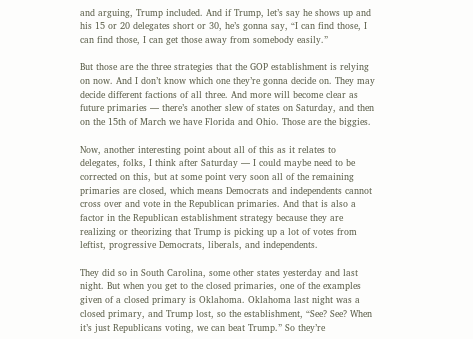and arguing, Trump included. And if Trump, let’s say he shows up and his 15 or 20 delegates short or 30, he’s gonna say, “I can find those, I can find those, I can get those away from somebody easily.”

But those are the three strategies that the GOP establishment is relying on now. And I don’t know which one they’re gonna decide on. They may decide different factions of all three. And more will become clear as future primaries — there’s another slew of states on Saturday, and then on the 15th of March we have Florida and Ohio. Those are the biggies.

Now, another interesting point about all of this as it relates to delegates, folks, I think after Saturday — I could maybe need to be corrected on this, but at some point very soon all of the remaining primaries are closed, which means Democrats and independents cannot cross over and vote in the Republican primaries. And that is also a factor in the Republican establishment strategy because they are realizing or theorizing that Trump is picking up a lot of votes from leftist, progressive Democrats, liberals, and independents.

They did so in South Carolina, some other states yesterday and last night. But when you get to the closed primaries, one of the examples given of a closed primary is Oklahoma. Oklahoma last night was a closed primary, and Trump lost, so the establishment, “See? See? When it’s just Republicans voting, we can beat Trump.” So they’re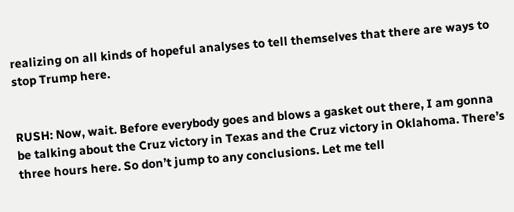realizing on all kinds of hopeful analyses to tell themselves that there are ways to stop Trump here.


RUSH: Now, wait. Before everybody goes and blows a gasket out there, I am gonna be talking about the Cruz victory in Texas and the Cruz victory in Oklahoma. There’s three hours here. So don’t jump to any conclusions. Let me tell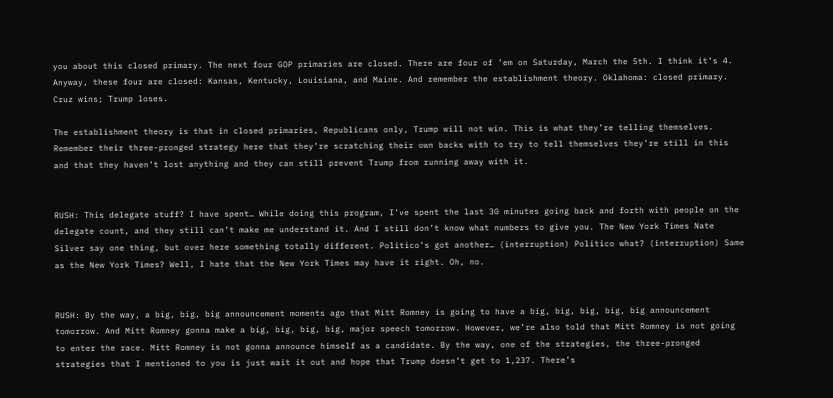you about this closed primary. The next four GOP primaries are closed. There are four of ’em on Saturday, March the 5th. I think it’s 4. Anyway, these four are closed: Kansas, Kentucky, Louisiana, and Maine. And remember the establishment theory. Oklahoma: closed primary. Cruz wins; Trump loses.

The establishment theory is that in closed primaries, Republicans only, Trump will not win. This is what they’re telling themselves. Remember their three-pronged strategy here that they’re scratching their own backs with to try to tell themselves they’re still in this and that they haven’t lost anything and they can still prevent Trump from running away with it.


RUSH: This delegate stuff? I have spent… While doing this program, I’ve spent the last 30 minutes going back and forth with people on the delegate count, and they still can’t make me understand it. And I still don’t know what numbers to give you. The New York Times Nate Silver say one thing, but over here something totally different. Politico’s got another… (interruption) Politico what? (interruption) Same as the New York Times? Well, I hate that the New York Times may have it right. Oh, no.


RUSH: By the way, a big, big, big announcement moments ago that Mitt Romney is going to have a big, big, big, big, big announcement tomorrow. And Mitt Romney gonna make a big, big, big, big, major speech tomorrow. However, we’re also told that Mitt Romney is not going to enter the race. Mitt Romney is not gonna announce himself as a candidate. By the way, one of the strategies, the three-pronged strategies that I mentioned to you is just wait it out and hope that Trump doesn’t get to 1,237. There’s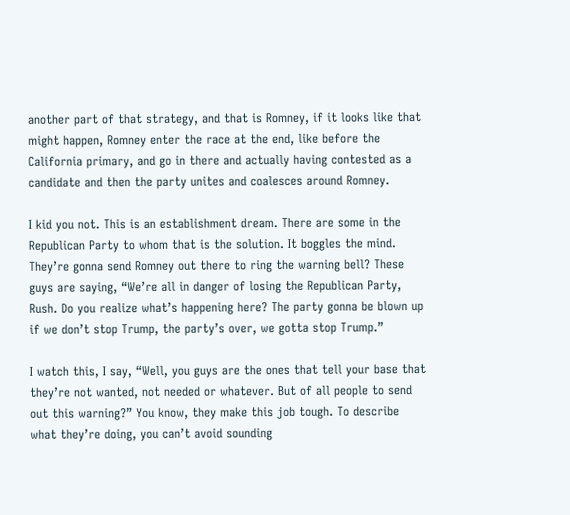another part of that strategy, and that is Romney, if it looks like that might happen, Romney enter the race at the end, like before the California primary, and go in there and actually having contested as a candidate and then the party unites and coalesces around Romney.

I kid you not. This is an establishment dream. There are some in the Republican Party to whom that is the solution. It boggles the mind. They’re gonna send Romney out there to ring the warning bell? These guys are saying, “We’re all in danger of losing the Republican Party, Rush. Do you realize what’s happening here? The party gonna be blown up if we don’t stop Trump, the party’s over, we gotta stop Trump.”

I watch this, I say, “Well, you guys are the ones that tell your base that they’re not wanted, not needed or whatever. But of all people to send out this warning?” You know, they make this job tough. To describe what they’re doing, you can’t avoid sounding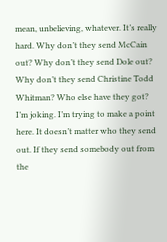mean, unbelieving, whatever. It’s really hard. Why don’t they send McCain out? Why don’t they send Dole out? Why don’t they send Christine Todd Whitman? Who else have they got? I’m joking. I’m trying to make a point here. It doesn’t matter who they send out. If they send somebody out from the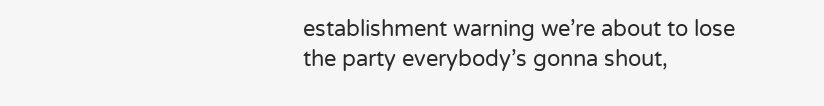establishment warning we’re about to lose the party everybody’s gonna shout,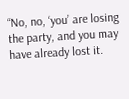“No, no, ‘you’ are losing the party, and you may have already lost it.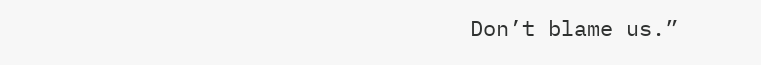Don’t blame us.”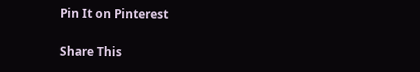Pin It on Pinterest

Share This